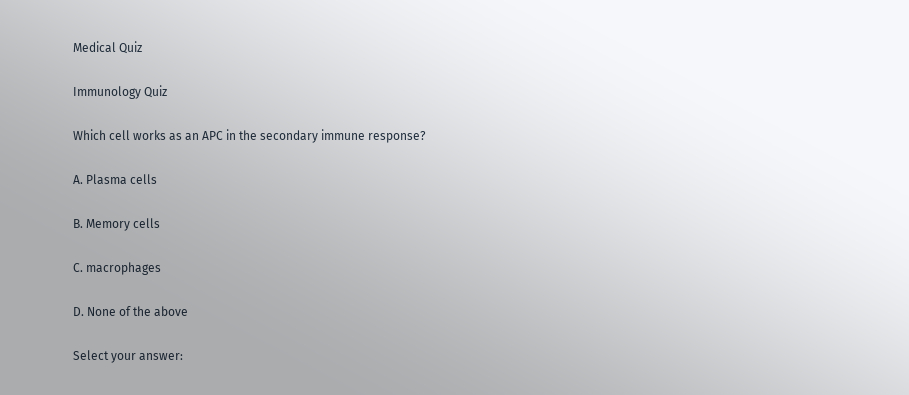Medical Quiz

Immunology Quiz

Which cell works as an APC in the secondary immune response?

A. Plasma cells

B. Memory cells

C. macrophages

D. None of the above

Select your answer: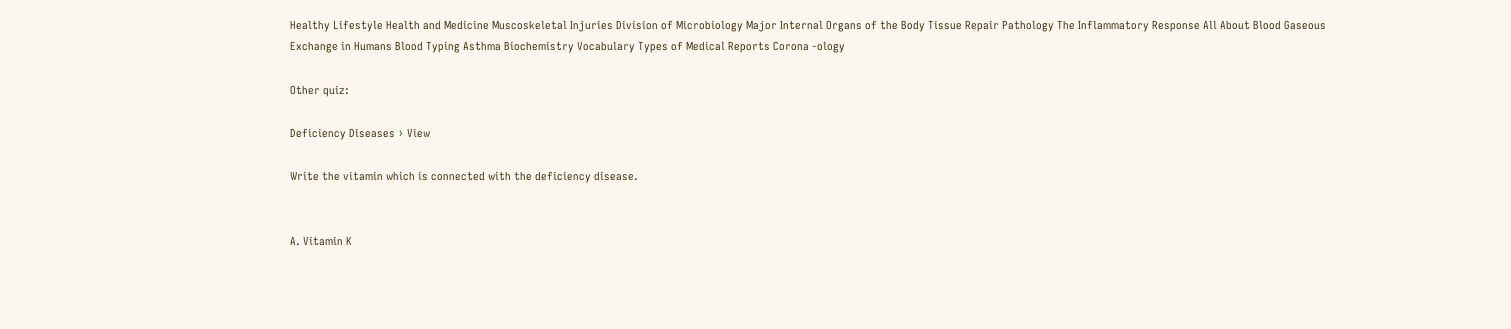Healthy Lifestyle Health and Medicine Muscoskeletal Injuries Division of Microbiology Major Internal Organs of the Body Tissue Repair Pathology The Inflammatory Response All About Blood Gaseous Exchange in Humans Blood Typing Asthma Biochemistry Vocabulary Types of Medical Reports Corona -ology

Other quiz:

Deficiency Diseases › View

Write the vitamin which is connected with the deficiency disease.


A. Vitamin K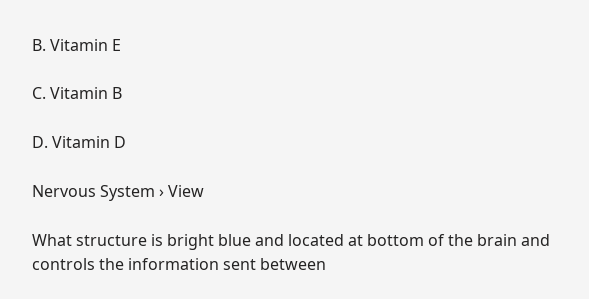B. Vitamin E

C. Vitamin B

D. Vitamin D

Nervous System › View

What structure is bright blue and located at bottom of the brain and controls the information sent between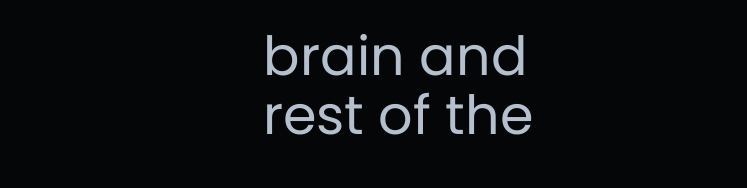brain and rest of the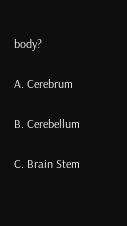body?

A. Cerebrum

B. Cerebellum

C. Brain Stem